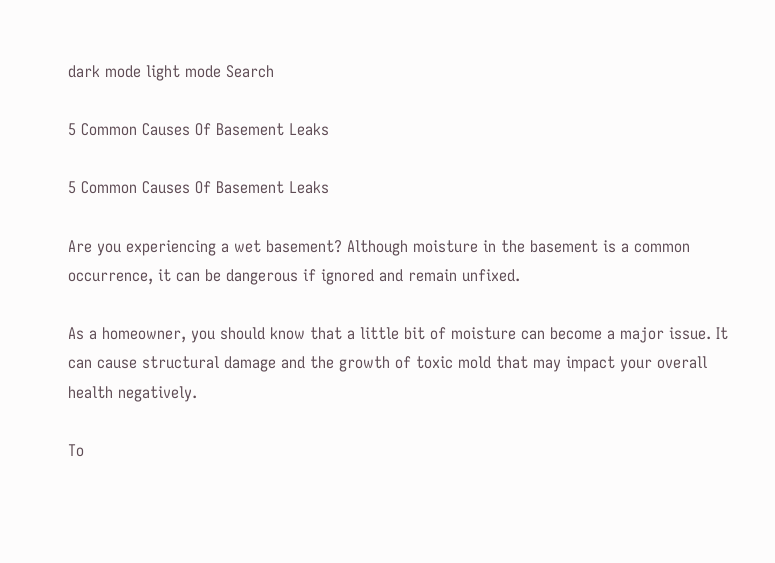dark mode light mode Search

5 Common Causes Of Basement Leaks

5 Common Causes Of Basement Leaks

Are you experiencing a wet basement? Although moisture in the basement is a common occurrence, it can be dangerous if ignored and remain unfixed.

As a homeowner, you should know that a little bit of moisture can become a major issue. It can cause structural damage and the growth of toxic mold that may impact your overall health negatively.

To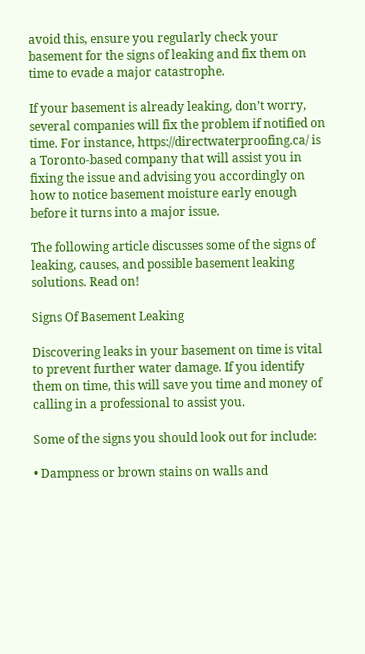avoid this, ensure you regularly check your basement for the signs of leaking and fix them on time to evade a major catastrophe.

If your basement is already leaking, don’t worry, several companies will fix the problem if notified on time. For instance, https://directwaterproofing.ca/ is a Toronto-based company that will assist you in fixing the issue and advising you accordingly on how to notice basement moisture early enough before it turns into a major issue.

The following article discusses some of the signs of leaking, causes, and possible basement leaking solutions. Read on!

Signs Of Basement Leaking

Discovering leaks in your basement on time is vital to prevent further water damage. If you identify them on time, this will save you time and money of calling in a professional to assist you.

Some of the signs you should look out for include:

• Dampness or brown stains on walls and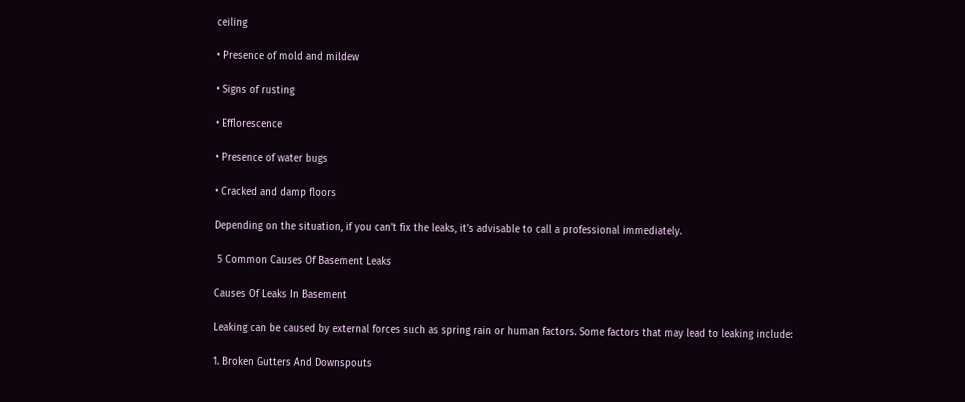ceiling

• Presence of mold and mildew

• Signs of rusting

• Efflorescence

• Presence of water bugs

• Cracked and damp floors

Depending on the situation, if you can’t fix the leaks, it’s advisable to call a professional immediately.

 5 Common Causes Of Basement Leaks

Causes Of Leaks In Basement

Leaking can be caused by external forces such as spring rain or human factors. Some factors that may lead to leaking include:

1. Broken Gutters And Downspouts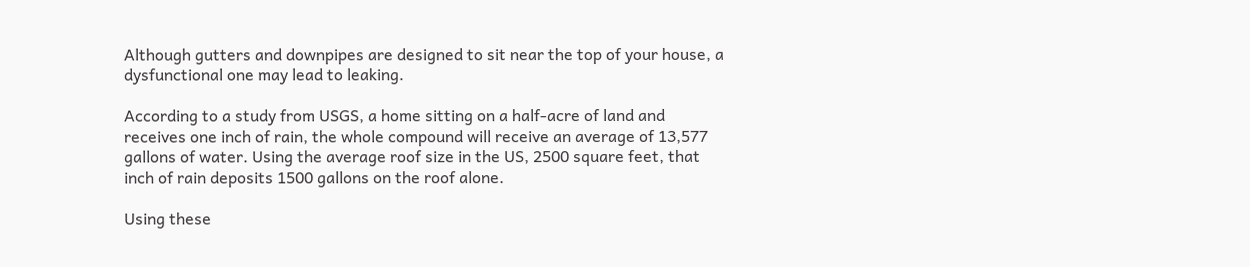Although gutters and downpipes are designed to sit near the top of your house, a dysfunctional one may lead to leaking.

According to a study from USGS, a home sitting on a half-acre of land and receives one inch of rain, the whole compound will receive an average of 13,577 gallons of water. Using the average roof size in the US, 2500 square feet, that inch of rain deposits 1500 gallons on the roof alone.

Using these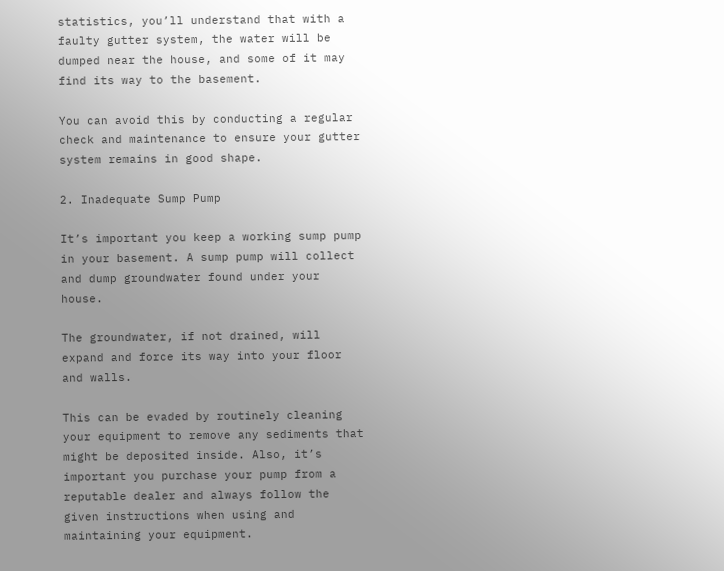statistics, you’ll understand that with a faulty gutter system, the water will be dumped near the house, and some of it may find its way to the basement.

You can avoid this by conducting a regular check and maintenance to ensure your gutter system remains in good shape.

2. Inadequate Sump Pump

It’s important you keep a working sump pump in your basement. A sump pump will collect and dump groundwater found under your house.

The groundwater, if not drained, will expand and force its way into your floor and walls.

This can be evaded by routinely cleaning your equipment to remove any sediments that might be deposited inside. Also, it’s important you purchase your pump from a reputable dealer and always follow the given instructions when using and maintaining your equipment.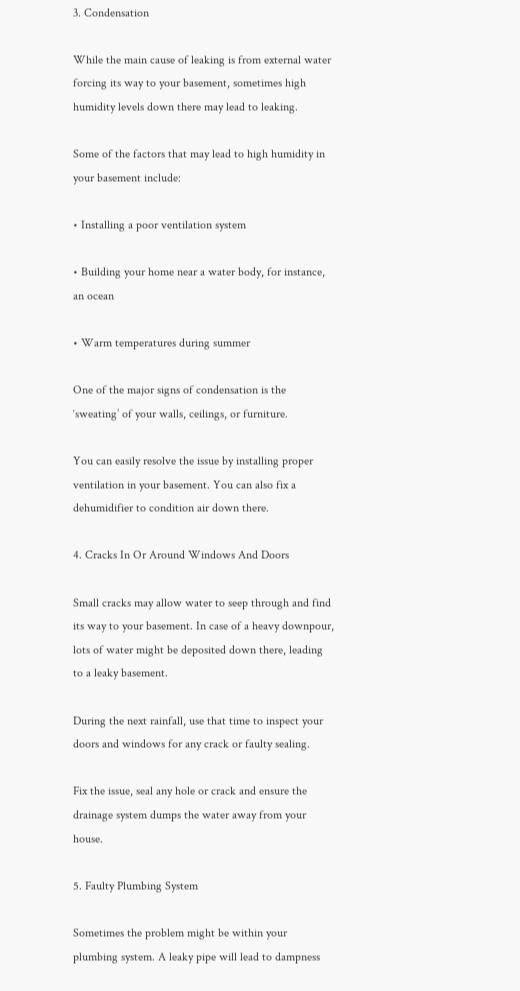3. Condensation

While the main cause of leaking is from external water forcing its way to your basement, sometimes high humidity levels down there may lead to leaking.

Some of the factors that may lead to high humidity in your basement include:

• Installing a poor ventilation system

• Building your home near a water body, for instance, an ocean

• Warm temperatures during summer

One of the major signs of condensation is the ‘sweating’ of your walls, ceilings, or furniture.

You can easily resolve the issue by installing proper ventilation in your basement. You can also fix a dehumidifier to condition air down there.

4. Cracks In Or Around Windows And Doors

Small cracks may allow water to seep through and find its way to your basement. In case of a heavy downpour, lots of water might be deposited down there, leading to a leaky basement.

During the next rainfall, use that time to inspect your doors and windows for any crack or faulty sealing.

Fix the issue, seal any hole or crack and ensure the drainage system dumps the water away from your house.

5. Faulty Plumbing System

Sometimes the problem might be within your plumbing system. A leaky pipe will lead to dampness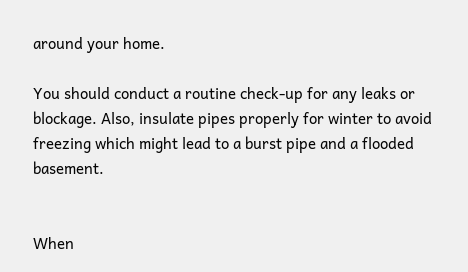around your home.

You should conduct a routine check-up for any leaks or blockage. Also, insulate pipes properly for winter to avoid freezing which might lead to a burst pipe and a flooded basement.


When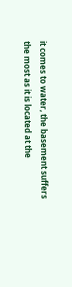it comes to water, the basement suffers the most as it is located at the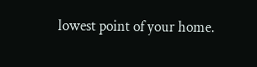lowest point of your home.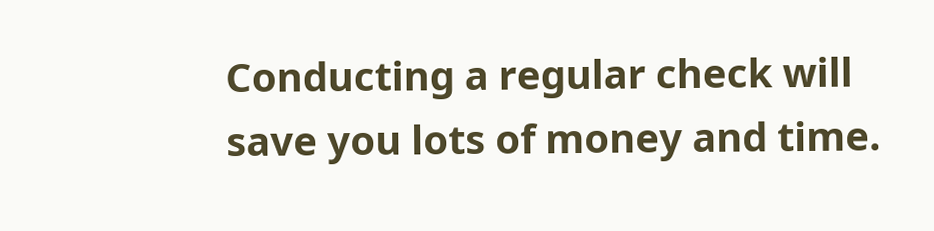Conducting a regular check will save you lots of money and time.